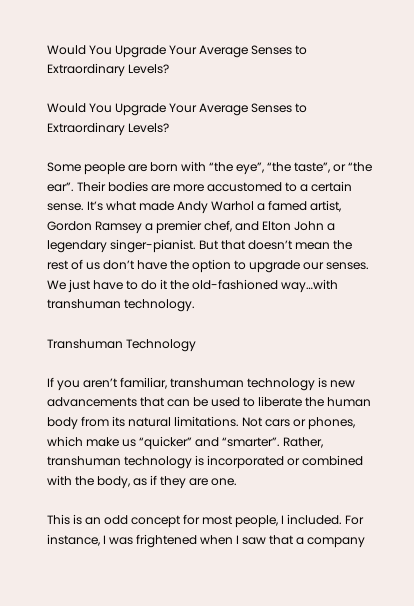Would You Upgrade Your Average Senses to Extraordinary Levels?

Would You Upgrade Your Average Senses to Extraordinary Levels?

Some people are born with “the eye”, “the taste”, or “the ear”. Their bodies are more accustomed to a certain sense. It’s what made Andy Warhol a famed artist, Gordon Ramsey a premier chef, and Elton John a legendary singer-pianist. But that doesn’t mean the rest of us don’t have the option to upgrade our senses. We just have to do it the old-fashioned way…with transhuman technology.

Transhuman Technology

If you aren’t familiar, transhuman technology is new advancements that can be used to liberate the human body from its natural limitations. Not cars or phones, which make us “quicker” and “smarter”. Rather, transhuman technology is incorporated or combined with the body, as if they are one.

This is an odd concept for most people, I included. For instance, I was frightened when I saw that a company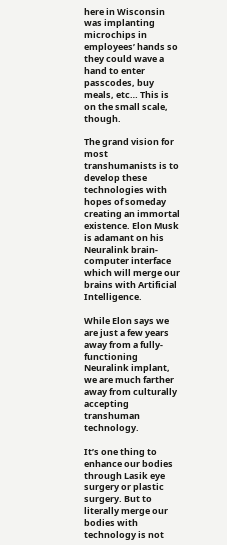here in Wisconsin was implanting microchips in employees’ hands so they could wave a hand to enter passcodes, buy meals, etc… This is on the small scale, though.

The grand vision for most transhumanists is to develop these technologies with hopes of someday creating an immortal existence. Elon Musk is adamant on his Neuralink brain-computer interface which will merge our brains with Artificial Intelligence.

While Elon says we are just a few years away from a fully-functioning Neuralink implant, we are much farther away from culturally accepting transhuman technology.

It’s one thing to enhance our bodies through Lasik eye surgery or plastic surgery. But to literally merge our bodies with technology is not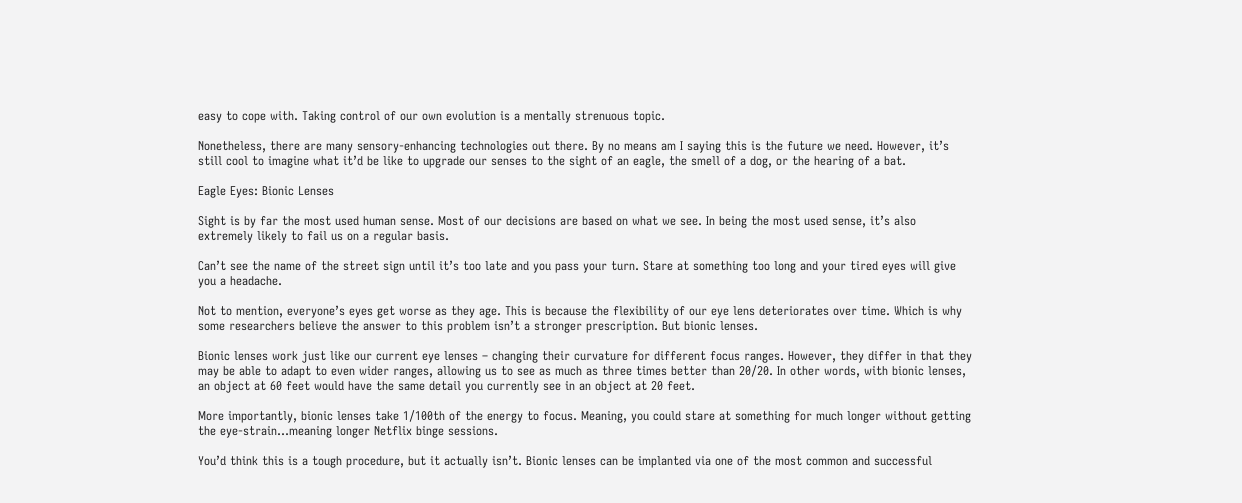easy to cope with. Taking control of our own evolution is a mentally strenuous topic.

Nonetheless, there are many sensory-enhancing technologies out there. By no means am I saying this is the future we need. However, it’s still cool to imagine what it’d be like to upgrade our senses to the sight of an eagle, the smell of a dog, or the hearing of a bat.

Eagle Eyes: Bionic Lenses

Sight is by far the most used human sense. Most of our decisions are based on what we see. In being the most used sense, it’s also extremely likely to fail us on a regular basis.

Can’t see the name of the street sign until it’s too late and you pass your turn. Stare at something too long and your tired eyes will give you a headache.

Not to mention, everyone’s eyes get worse as they age. This is because the flexibility of our eye lens deteriorates over time. Which is why some researchers believe the answer to this problem isn’t a stronger prescription. But bionic lenses.

Bionic lenses work just like our current eye lenses – changing their curvature for different focus ranges. However, they differ in that they may be able to adapt to even wider ranges, allowing us to see as much as three times better than 20/20. In other words, with bionic lenses, an object at 60 feet would have the same detail you currently see in an object at 20 feet.

More importantly, bionic lenses take 1/100th of the energy to focus. Meaning, you could stare at something for much longer without getting the eye-strain…meaning longer Netflix binge sessions.

You’d think this is a tough procedure, but it actually isn’t. Bionic lenses can be implanted via one of the most common and successful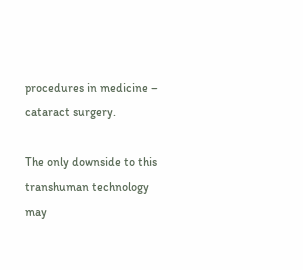procedures in medicine – cataract surgery.

The only downside to this transhuman technology may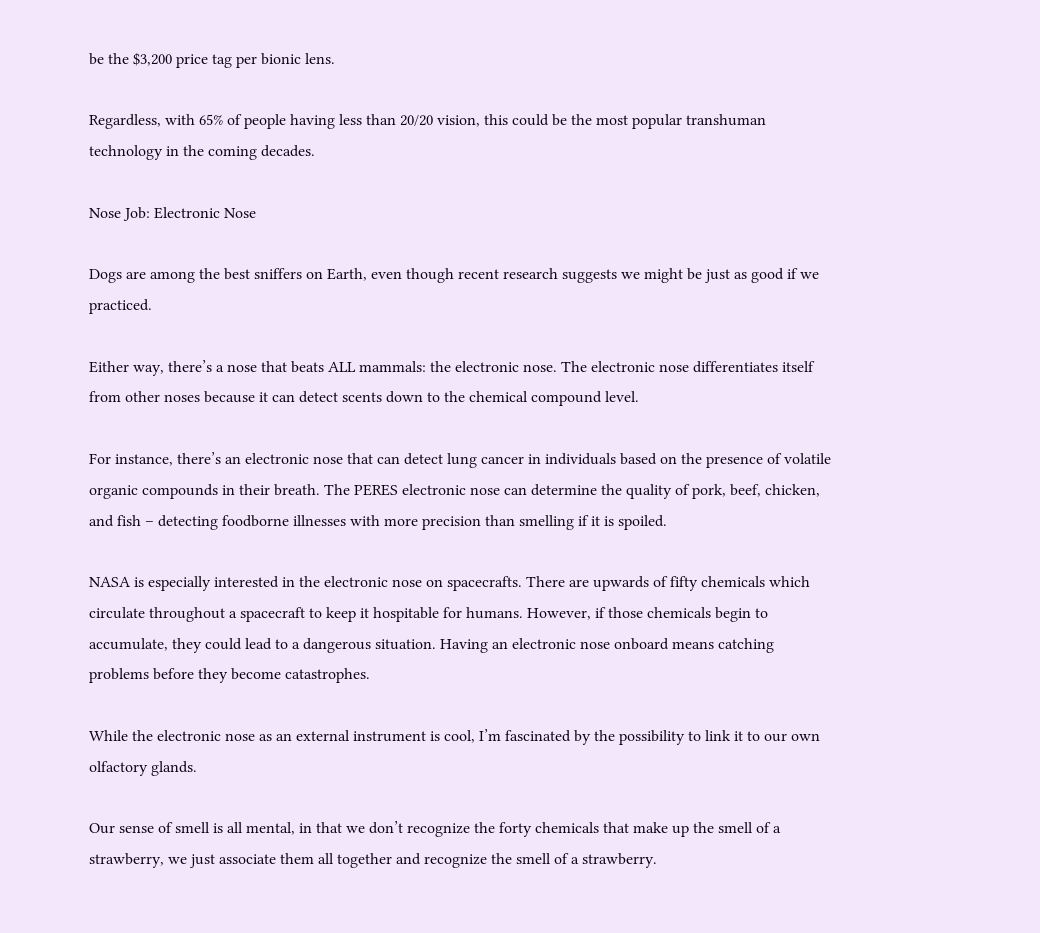be the $3,200 price tag per bionic lens.

Regardless, with 65% of people having less than 20/20 vision, this could be the most popular transhuman technology in the coming decades.

Nose Job: Electronic Nose

Dogs are among the best sniffers on Earth, even though recent research suggests we might be just as good if we practiced.

Either way, there’s a nose that beats ALL mammals: the electronic nose. The electronic nose differentiates itself from other noses because it can detect scents down to the chemical compound level.

For instance, there’s an electronic nose that can detect lung cancer in individuals based on the presence of volatile organic compounds in their breath. The PERES electronic nose can determine the quality of pork, beef, chicken, and fish – detecting foodborne illnesses with more precision than smelling if it is spoiled.

NASA is especially interested in the electronic nose on spacecrafts. There are upwards of fifty chemicals which circulate throughout a spacecraft to keep it hospitable for humans. However, if those chemicals begin to accumulate, they could lead to a dangerous situation. Having an electronic nose onboard means catching problems before they become catastrophes.

While the electronic nose as an external instrument is cool, I’m fascinated by the possibility to link it to our own olfactory glands.

Our sense of smell is all mental, in that we don’t recognize the forty chemicals that make up the smell of a strawberry, we just associate them all together and recognize the smell of a strawberry.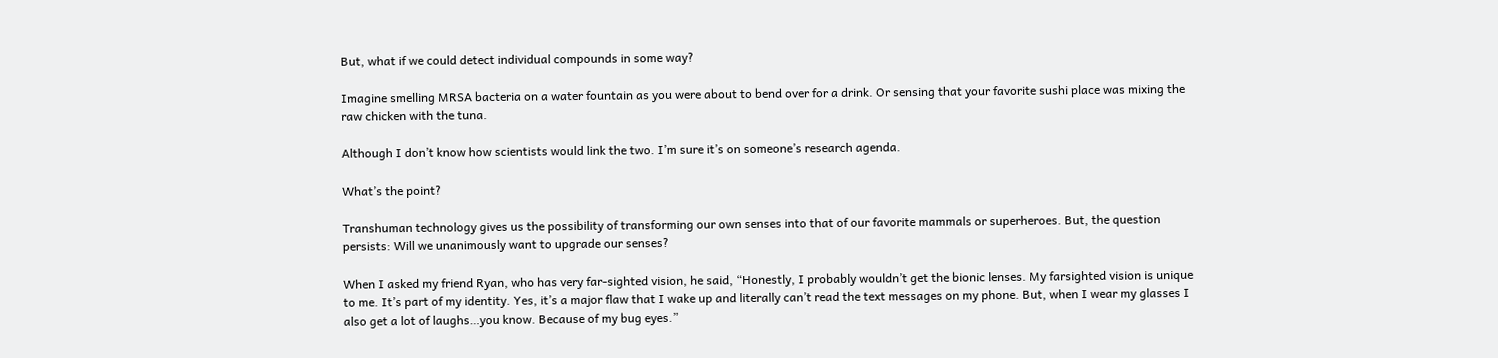But, what if we could detect individual compounds in some way?

Imagine smelling MRSA bacteria on a water fountain as you were about to bend over for a drink. Or sensing that your favorite sushi place was mixing the raw chicken with the tuna.

Although I don’t know how scientists would link the two. I’m sure it’s on someone’s research agenda.

What’s the point?

Transhuman technology gives us the possibility of transforming our own senses into that of our favorite mammals or superheroes. But, the question persists: Will we unanimously want to upgrade our senses?

When I asked my friend Ryan, who has very far-sighted vision, he said, “Honestly, I probably wouldn’t get the bionic lenses. My farsighted vision is unique to me. It’s part of my identity. Yes, it’s a major flaw that I wake up and literally can’t read the text messages on my phone. But, when I wear my glasses I also get a lot of laughs…you know. Because of my bug eyes.”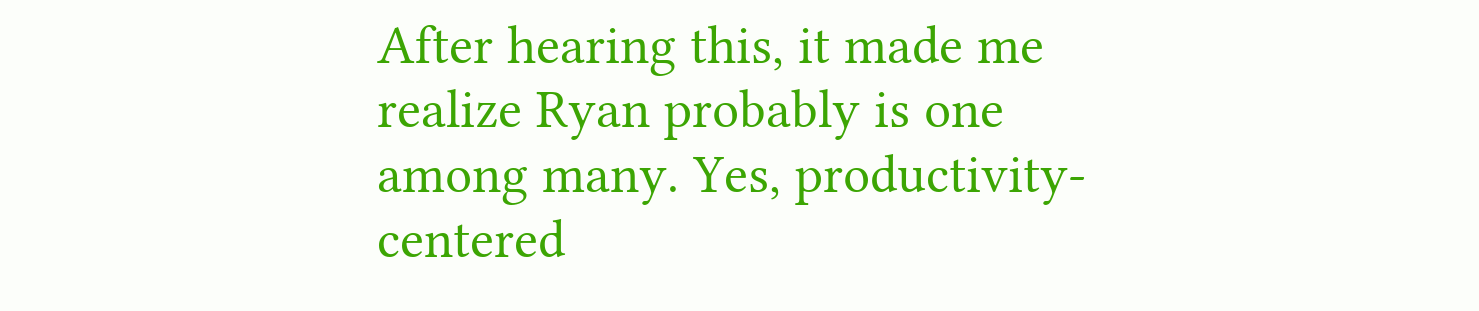After hearing this, it made me realize Ryan probably is one among many. Yes, productivity-centered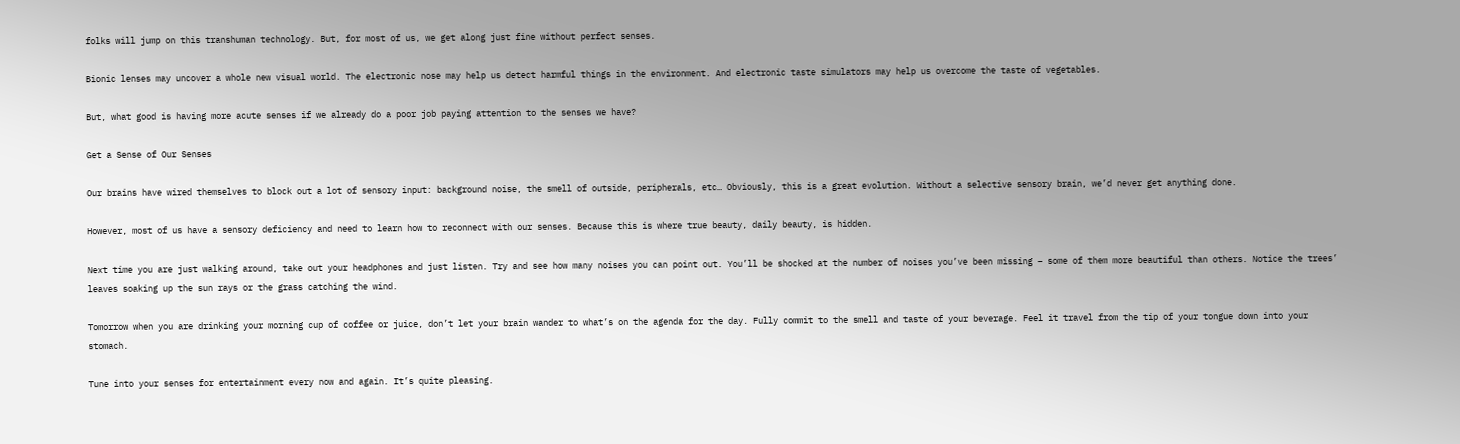folks will jump on this transhuman technology. But, for most of us, we get along just fine without perfect senses.

Bionic lenses may uncover a whole new visual world. The electronic nose may help us detect harmful things in the environment. And electronic taste simulators may help us overcome the taste of vegetables.

But, what good is having more acute senses if we already do a poor job paying attention to the senses we have?

Get a Sense of Our Senses

Our brains have wired themselves to block out a lot of sensory input: background noise, the smell of outside, peripherals, etc… Obviously, this is a great evolution. Without a selective sensory brain, we’d never get anything done.

However, most of us have a sensory deficiency and need to learn how to reconnect with our senses. Because this is where true beauty, daily beauty, is hidden.

Next time you are just walking around, take out your headphones and just listen. Try and see how many noises you can point out. You’ll be shocked at the number of noises you’ve been missing – some of them more beautiful than others. Notice the trees’ leaves soaking up the sun rays or the grass catching the wind.

Tomorrow when you are drinking your morning cup of coffee or juice, don’t let your brain wander to what’s on the agenda for the day. Fully commit to the smell and taste of your beverage. Feel it travel from the tip of your tongue down into your stomach.

Tune into your senses for entertainment every now and again. It’s quite pleasing.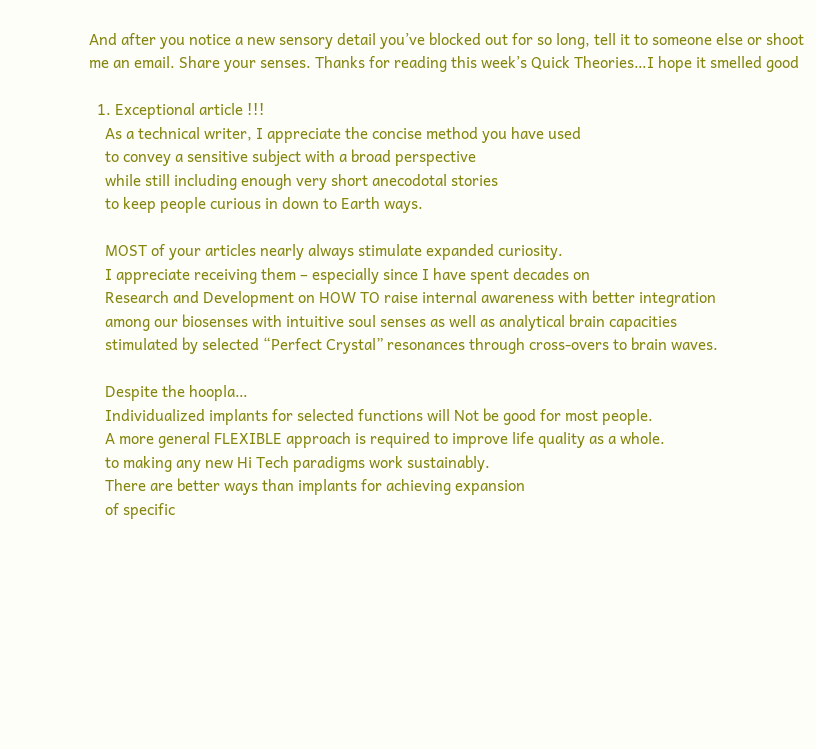And after you notice a new sensory detail you’ve blocked out for so long, tell it to someone else or shoot me an email. Share your senses. Thanks for reading this week’s Quick Theories…I hope it smelled good

  1. Exceptional article !!!
    As a technical writer, I appreciate the concise method you have used
    to convey a sensitive subject with a broad perspective
    while still including enough very short anecodotal stories
    to keep people curious in down to Earth ways.

    MOST of your articles nearly always stimulate expanded curiosity.
    I appreciate receiving them – especially since I have spent decades on
    Research and Development on HOW TO raise internal awareness with better integration
    among our biosenses with intuitive soul senses as well as analytical brain capacities
    stimulated by selected “Perfect Crystal” resonances through cross-overs to brain waves.

    Despite the hoopla…
    Individualized implants for selected functions will Not be good for most people.
    A more general FLEXIBLE approach is required to improve life quality as a whole.
    to making any new Hi Tech paradigms work sustainably.
    There are better ways than implants for achieving expansion
    of specific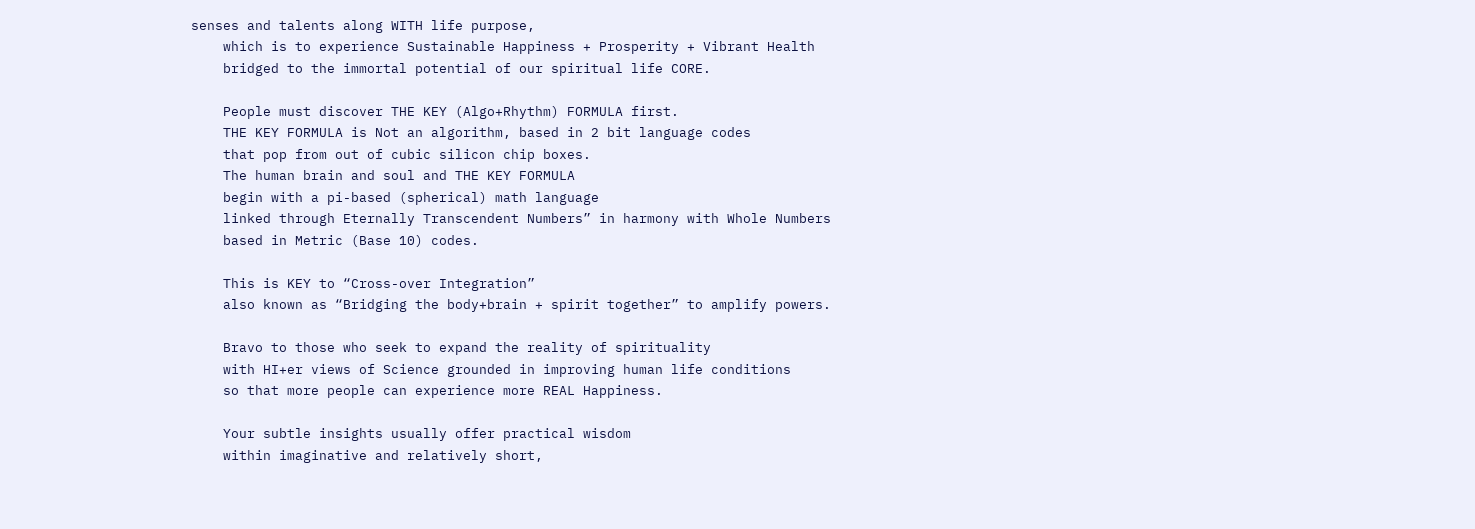senses and talents along WITH life purpose,
    which is to experience Sustainable Happiness + Prosperity + Vibrant Health
    bridged to the immortal potential of our spiritual life CORE.

    People must discover THE KEY (Algo+Rhythm) FORMULA first.
    THE KEY FORMULA is Not an algorithm, based in 2 bit language codes
    that pop from out of cubic silicon chip boxes.
    The human brain and soul and THE KEY FORMULA
    begin with a pi-based (spherical) math language
    linked through Eternally Transcendent Numbers” in harmony with Whole Numbers
    based in Metric (Base 10) codes.

    This is KEY to “Cross-over Integration”
    also known as “Bridging the body+brain + spirit together” to amplify powers.

    Bravo to those who seek to expand the reality of spirituality
    with HI+er views of Science grounded in improving human life conditions
    so that more people can experience more REAL Happiness.

    Your subtle insights usually offer practical wisdom
    within imaginative and relatively short,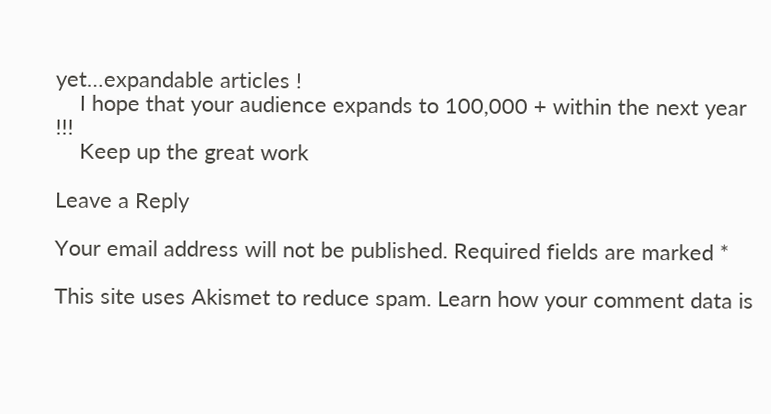yet…expandable articles !
    I hope that your audience expands to 100,000 + within the next year !!!
    Keep up the great work

Leave a Reply

Your email address will not be published. Required fields are marked *

This site uses Akismet to reduce spam. Learn how your comment data is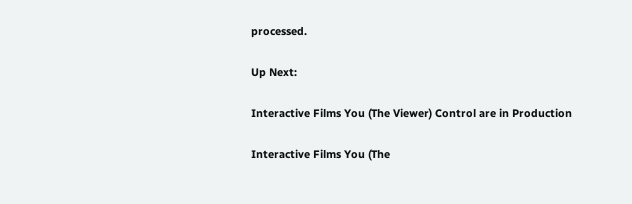processed.

Up Next:

Interactive Films You (The Viewer) Control are in Production

Interactive Films You (The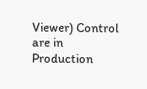Viewer) Control are in Production